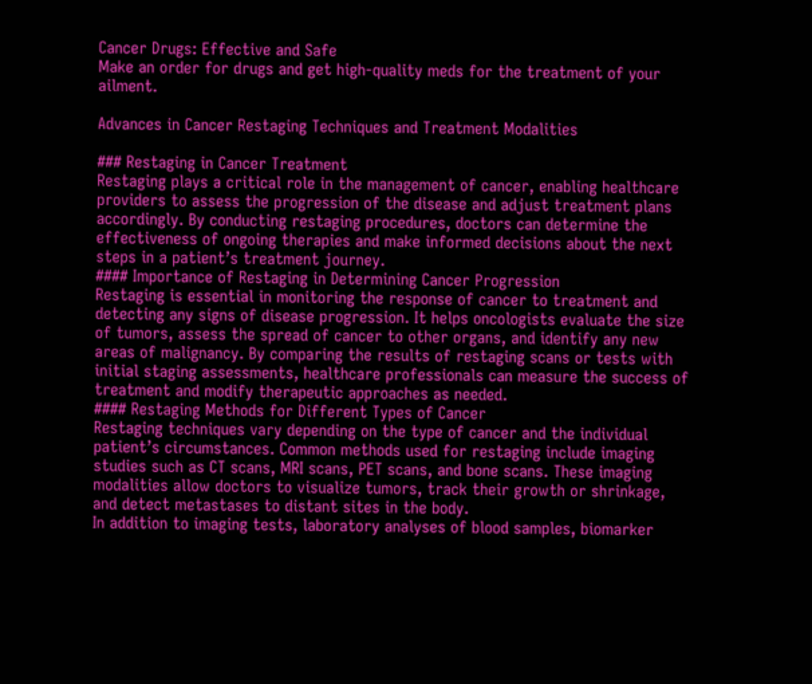Cancer Drugs: Effective and Safe
Make an order for drugs and get high-quality meds for the treatment of your ailment.

Advances in Cancer Restaging Techniques and Treatment Modalities

### Restaging in Cancer Treatment
Restaging plays a critical role in the management of cancer, enabling healthcare providers to assess the progression of the disease and adjust treatment plans accordingly. By conducting restaging procedures, doctors can determine the effectiveness of ongoing therapies and make informed decisions about the next steps in a patient’s treatment journey.
#### Importance of Restaging in Determining Cancer Progression
Restaging is essential in monitoring the response of cancer to treatment and detecting any signs of disease progression. It helps oncologists evaluate the size of tumors, assess the spread of cancer to other organs, and identify any new areas of malignancy. By comparing the results of restaging scans or tests with initial staging assessments, healthcare professionals can measure the success of treatment and modify therapeutic approaches as needed.
#### Restaging Methods for Different Types of Cancer
Restaging techniques vary depending on the type of cancer and the individual patient’s circumstances. Common methods used for restaging include imaging studies such as CT scans, MRI scans, PET scans, and bone scans. These imaging modalities allow doctors to visualize tumors, track their growth or shrinkage, and detect metastases to distant sites in the body.
In addition to imaging tests, laboratory analyses of blood samples, biomarker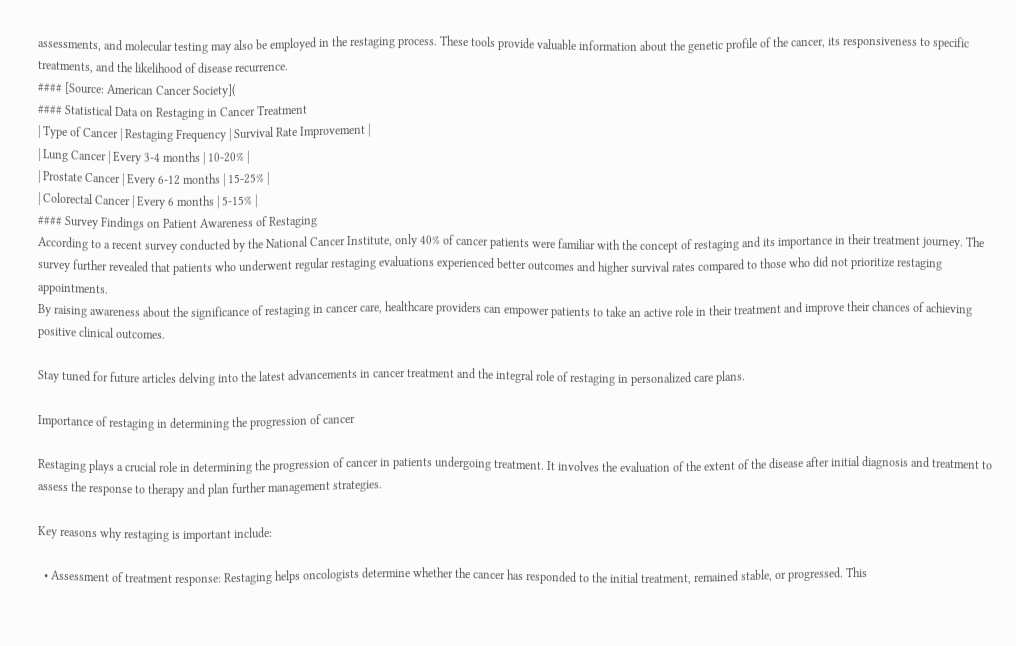assessments, and molecular testing may also be employed in the restaging process. These tools provide valuable information about the genetic profile of the cancer, its responsiveness to specific treatments, and the likelihood of disease recurrence.
#### [Source: American Cancer Society](
#### Statistical Data on Restaging in Cancer Treatment
| Type of Cancer | Restaging Frequency | Survival Rate Improvement |
| Lung Cancer | Every 3-4 months | 10-20% |
| Prostate Cancer | Every 6-12 months | 15-25% |
| Colorectal Cancer | Every 6 months | 5-15% |
#### Survey Findings on Patient Awareness of Restaging
According to a recent survey conducted by the National Cancer Institute, only 40% of cancer patients were familiar with the concept of restaging and its importance in their treatment journey. The survey further revealed that patients who underwent regular restaging evaluations experienced better outcomes and higher survival rates compared to those who did not prioritize restaging appointments.
By raising awareness about the significance of restaging in cancer care, healthcare providers can empower patients to take an active role in their treatment and improve their chances of achieving positive clinical outcomes.

Stay tuned for future articles delving into the latest advancements in cancer treatment and the integral role of restaging in personalized care plans.

Importance of restaging in determining the progression of cancer

Restaging plays a crucial role in determining the progression of cancer in patients undergoing treatment. It involves the evaluation of the extent of the disease after initial diagnosis and treatment to assess the response to therapy and plan further management strategies.

Key reasons why restaging is important include:

  • Assessment of treatment response: Restaging helps oncologists determine whether the cancer has responded to the initial treatment, remained stable, or progressed. This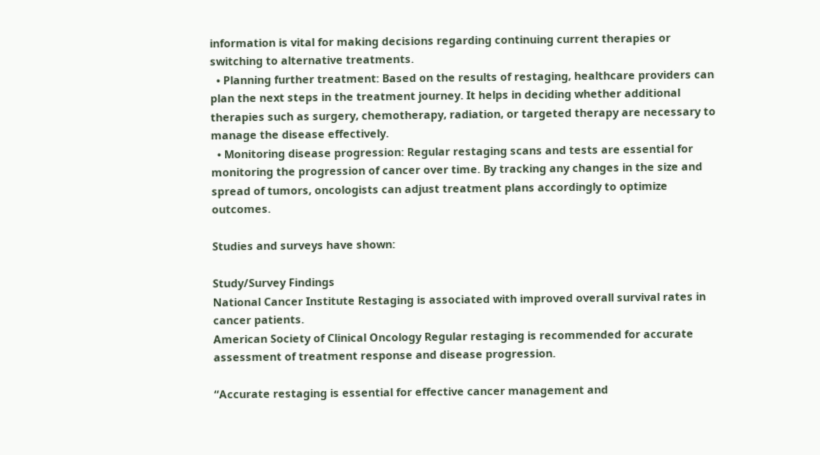information is vital for making decisions regarding continuing current therapies or switching to alternative treatments.
  • Planning further treatment: Based on the results of restaging, healthcare providers can plan the next steps in the treatment journey. It helps in deciding whether additional therapies such as surgery, chemotherapy, radiation, or targeted therapy are necessary to manage the disease effectively.
  • Monitoring disease progression: Regular restaging scans and tests are essential for monitoring the progression of cancer over time. By tracking any changes in the size and spread of tumors, oncologists can adjust treatment plans accordingly to optimize outcomes.

Studies and surveys have shown:

Study/Survey Findings
National Cancer Institute Restaging is associated with improved overall survival rates in cancer patients.
American Society of Clinical Oncology Regular restaging is recommended for accurate assessment of treatment response and disease progression.

“Accurate restaging is essential for effective cancer management and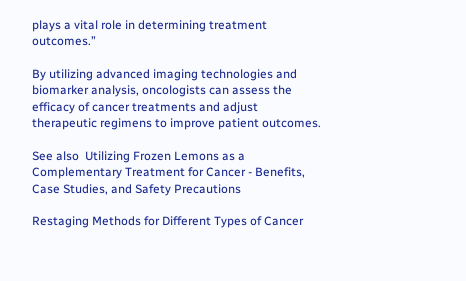plays a vital role in determining treatment outcomes.”

By utilizing advanced imaging technologies and biomarker analysis, oncologists can assess the efficacy of cancer treatments and adjust therapeutic regimens to improve patient outcomes.

See also  Utilizing Frozen Lemons as a Complementary Treatment for Cancer - Benefits, Case Studies, and Safety Precautions

Restaging Methods for Different Types of Cancer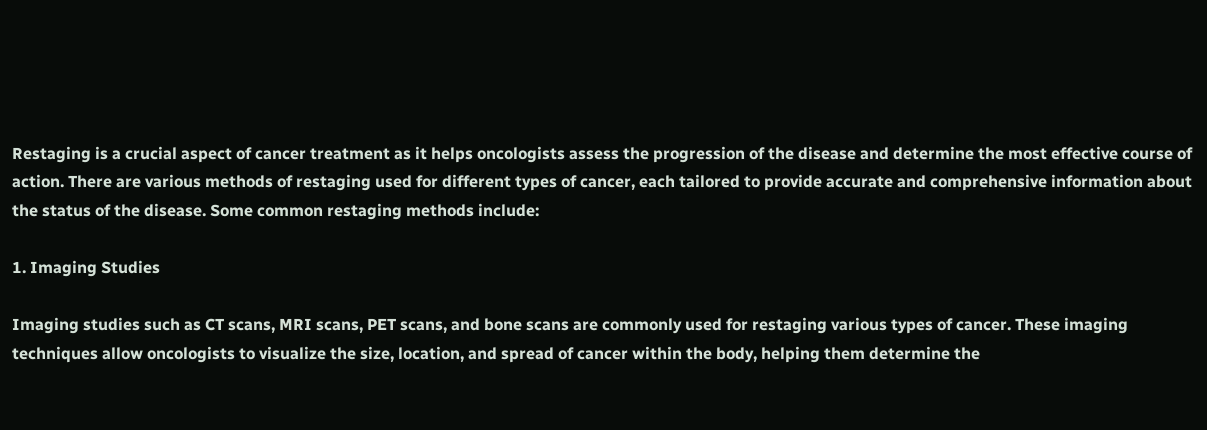Restaging is a crucial aspect of cancer treatment as it helps oncologists assess the progression of the disease and determine the most effective course of action. There are various methods of restaging used for different types of cancer, each tailored to provide accurate and comprehensive information about the status of the disease. Some common restaging methods include:

1. Imaging Studies

Imaging studies such as CT scans, MRI scans, PET scans, and bone scans are commonly used for restaging various types of cancer. These imaging techniques allow oncologists to visualize the size, location, and spread of cancer within the body, helping them determine the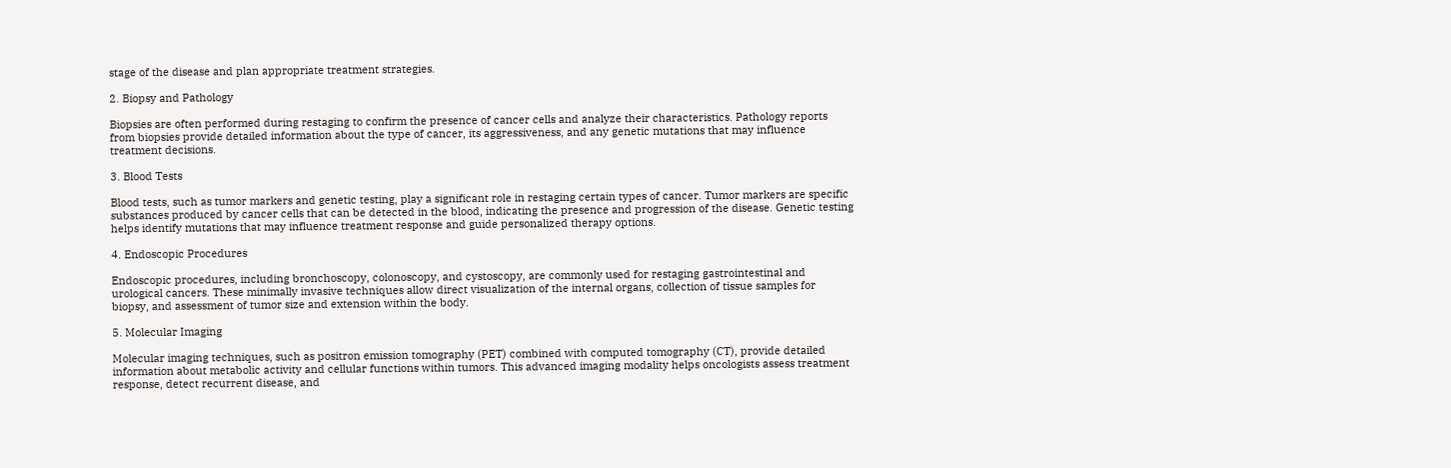stage of the disease and plan appropriate treatment strategies.

2. Biopsy and Pathology

Biopsies are often performed during restaging to confirm the presence of cancer cells and analyze their characteristics. Pathology reports from biopsies provide detailed information about the type of cancer, its aggressiveness, and any genetic mutations that may influence treatment decisions.

3. Blood Tests

Blood tests, such as tumor markers and genetic testing, play a significant role in restaging certain types of cancer. Tumor markers are specific substances produced by cancer cells that can be detected in the blood, indicating the presence and progression of the disease. Genetic testing helps identify mutations that may influence treatment response and guide personalized therapy options.

4. Endoscopic Procedures

Endoscopic procedures, including bronchoscopy, colonoscopy, and cystoscopy, are commonly used for restaging gastrointestinal and urological cancers. These minimally invasive techniques allow direct visualization of the internal organs, collection of tissue samples for biopsy, and assessment of tumor size and extension within the body.

5. Molecular Imaging

Molecular imaging techniques, such as positron emission tomography (PET) combined with computed tomography (CT), provide detailed information about metabolic activity and cellular functions within tumors. This advanced imaging modality helps oncologists assess treatment response, detect recurrent disease, and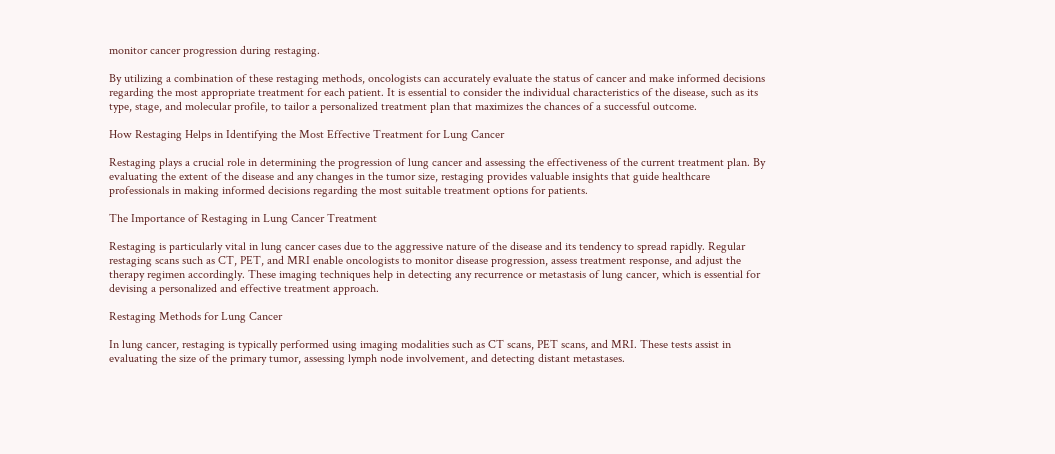monitor cancer progression during restaging.

By utilizing a combination of these restaging methods, oncologists can accurately evaluate the status of cancer and make informed decisions regarding the most appropriate treatment for each patient. It is essential to consider the individual characteristics of the disease, such as its type, stage, and molecular profile, to tailor a personalized treatment plan that maximizes the chances of a successful outcome.

How Restaging Helps in Identifying the Most Effective Treatment for Lung Cancer

Restaging plays a crucial role in determining the progression of lung cancer and assessing the effectiveness of the current treatment plan. By evaluating the extent of the disease and any changes in the tumor size, restaging provides valuable insights that guide healthcare professionals in making informed decisions regarding the most suitable treatment options for patients.

The Importance of Restaging in Lung Cancer Treatment

Restaging is particularly vital in lung cancer cases due to the aggressive nature of the disease and its tendency to spread rapidly. Regular restaging scans such as CT, PET, and MRI enable oncologists to monitor disease progression, assess treatment response, and adjust the therapy regimen accordingly. These imaging techniques help in detecting any recurrence or metastasis of lung cancer, which is essential for devising a personalized and effective treatment approach.

Restaging Methods for Lung Cancer

In lung cancer, restaging is typically performed using imaging modalities such as CT scans, PET scans, and MRI. These tests assist in evaluating the size of the primary tumor, assessing lymph node involvement, and detecting distant metastases.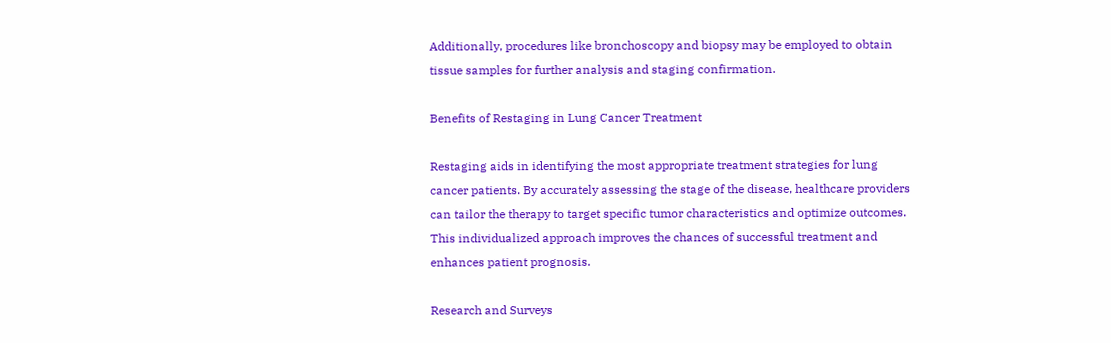Additionally, procedures like bronchoscopy and biopsy may be employed to obtain tissue samples for further analysis and staging confirmation.

Benefits of Restaging in Lung Cancer Treatment

Restaging aids in identifying the most appropriate treatment strategies for lung cancer patients. By accurately assessing the stage of the disease, healthcare providers can tailor the therapy to target specific tumor characteristics and optimize outcomes. This individualized approach improves the chances of successful treatment and enhances patient prognosis.

Research and Surveys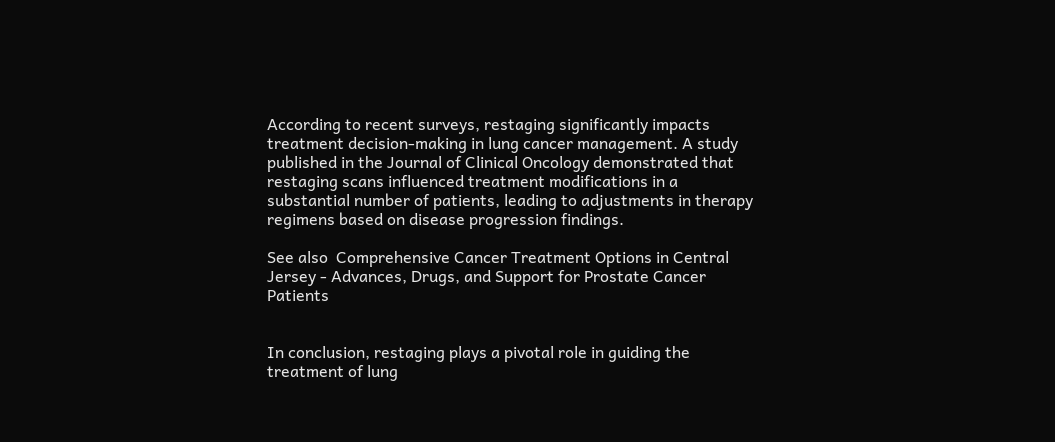According to recent surveys, restaging significantly impacts treatment decision-making in lung cancer management. A study published in the Journal of Clinical Oncology demonstrated that restaging scans influenced treatment modifications in a substantial number of patients, leading to adjustments in therapy regimens based on disease progression findings.

See also  Comprehensive Cancer Treatment Options in Central Jersey - Advances, Drugs, and Support for Prostate Cancer Patients


In conclusion, restaging plays a pivotal role in guiding the treatment of lung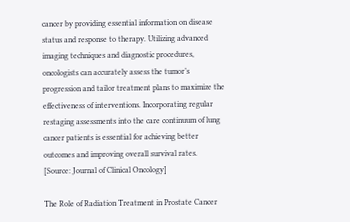cancer by providing essential information on disease status and response to therapy. Utilizing advanced imaging techniques and diagnostic procedures, oncologists can accurately assess the tumor’s progression and tailor treatment plans to maximize the effectiveness of interventions. Incorporating regular restaging assessments into the care continuum of lung cancer patients is essential for achieving better outcomes and improving overall survival rates.
[Source: Journal of Clinical Oncology]

The Role of Radiation Treatment in Prostate Cancer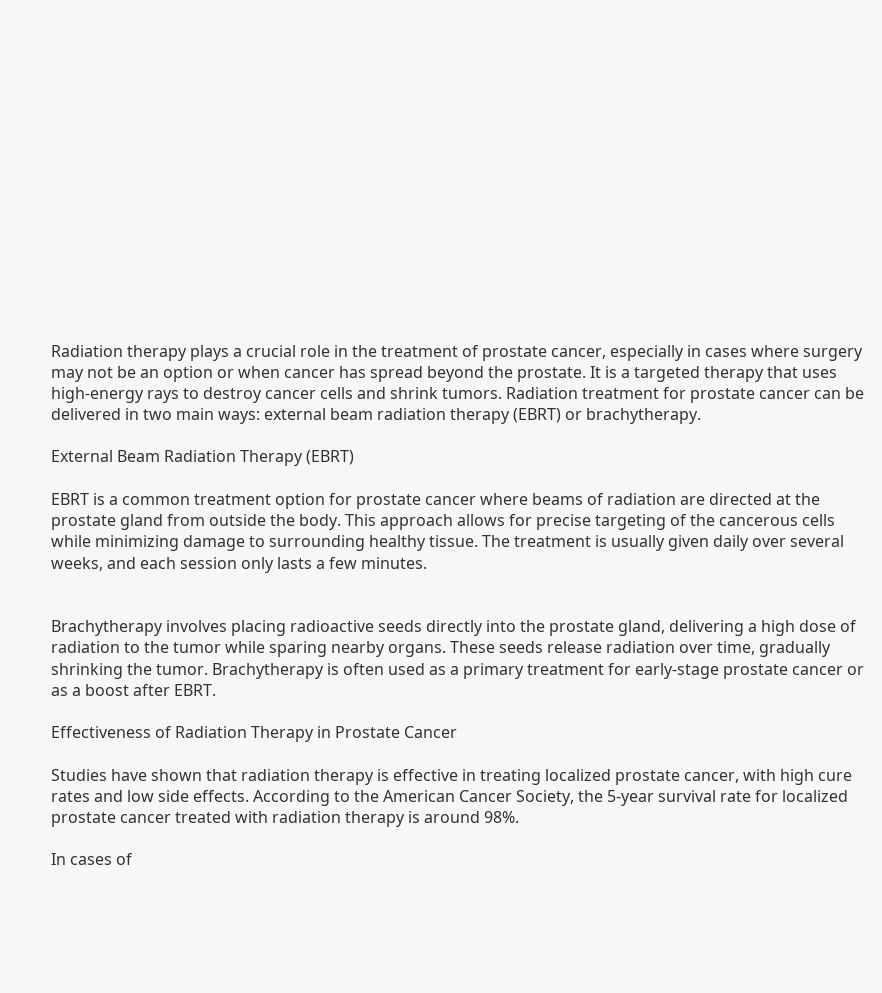Radiation therapy plays a crucial role in the treatment of prostate cancer, especially in cases where surgery may not be an option or when cancer has spread beyond the prostate. It is a targeted therapy that uses high-energy rays to destroy cancer cells and shrink tumors. Radiation treatment for prostate cancer can be delivered in two main ways: external beam radiation therapy (EBRT) or brachytherapy.

External Beam Radiation Therapy (EBRT)

EBRT is a common treatment option for prostate cancer where beams of radiation are directed at the prostate gland from outside the body. This approach allows for precise targeting of the cancerous cells while minimizing damage to surrounding healthy tissue. The treatment is usually given daily over several weeks, and each session only lasts a few minutes.


Brachytherapy involves placing radioactive seeds directly into the prostate gland, delivering a high dose of radiation to the tumor while sparing nearby organs. These seeds release radiation over time, gradually shrinking the tumor. Brachytherapy is often used as a primary treatment for early-stage prostate cancer or as a boost after EBRT.

Effectiveness of Radiation Therapy in Prostate Cancer

Studies have shown that radiation therapy is effective in treating localized prostate cancer, with high cure rates and low side effects. According to the American Cancer Society, the 5-year survival rate for localized prostate cancer treated with radiation therapy is around 98%.

In cases of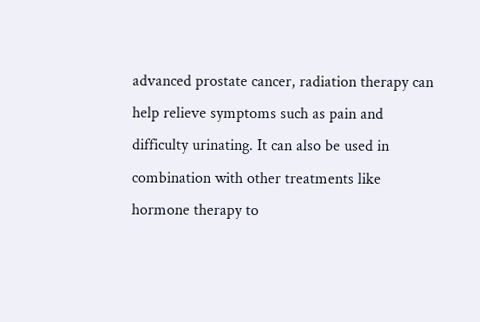advanced prostate cancer, radiation therapy can help relieve symptoms such as pain and difficulty urinating. It can also be used in combination with other treatments like hormone therapy to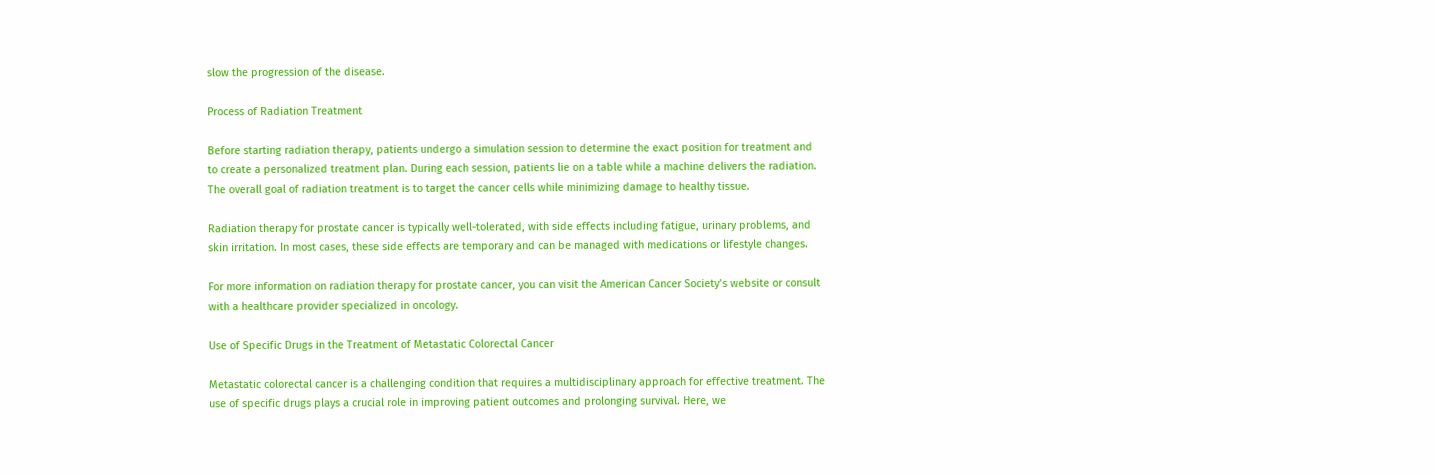slow the progression of the disease.

Process of Radiation Treatment

Before starting radiation therapy, patients undergo a simulation session to determine the exact position for treatment and to create a personalized treatment plan. During each session, patients lie on a table while a machine delivers the radiation. The overall goal of radiation treatment is to target the cancer cells while minimizing damage to healthy tissue.

Radiation therapy for prostate cancer is typically well-tolerated, with side effects including fatigue, urinary problems, and skin irritation. In most cases, these side effects are temporary and can be managed with medications or lifestyle changes.

For more information on radiation therapy for prostate cancer, you can visit the American Cancer Society’s website or consult with a healthcare provider specialized in oncology.

Use of Specific Drugs in the Treatment of Metastatic Colorectal Cancer

Metastatic colorectal cancer is a challenging condition that requires a multidisciplinary approach for effective treatment. The use of specific drugs plays a crucial role in improving patient outcomes and prolonging survival. Here, we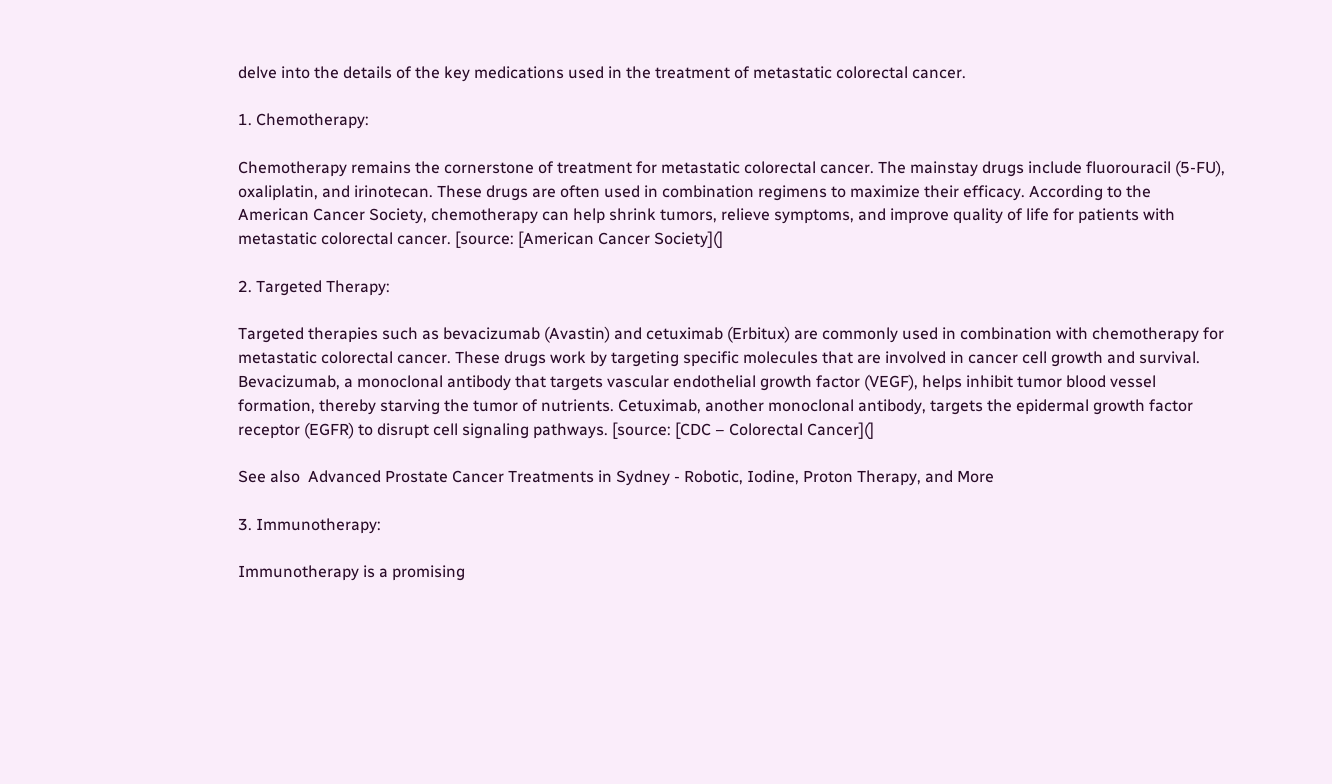delve into the details of the key medications used in the treatment of metastatic colorectal cancer.

1. Chemotherapy:

Chemotherapy remains the cornerstone of treatment for metastatic colorectal cancer. The mainstay drugs include fluorouracil (5-FU), oxaliplatin, and irinotecan. These drugs are often used in combination regimens to maximize their efficacy. According to the American Cancer Society, chemotherapy can help shrink tumors, relieve symptoms, and improve quality of life for patients with metastatic colorectal cancer. [source: [American Cancer Society](]

2. Targeted Therapy:

Targeted therapies such as bevacizumab (Avastin) and cetuximab (Erbitux) are commonly used in combination with chemotherapy for metastatic colorectal cancer. These drugs work by targeting specific molecules that are involved in cancer cell growth and survival. Bevacizumab, a monoclonal antibody that targets vascular endothelial growth factor (VEGF), helps inhibit tumor blood vessel formation, thereby starving the tumor of nutrients. Cetuximab, another monoclonal antibody, targets the epidermal growth factor receptor (EGFR) to disrupt cell signaling pathways. [source: [CDC – Colorectal Cancer](]

See also  Advanced Prostate Cancer Treatments in Sydney - Robotic, Iodine, Proton Therapy, and More

3. Immunotherapy:

Immunotherapy is a promising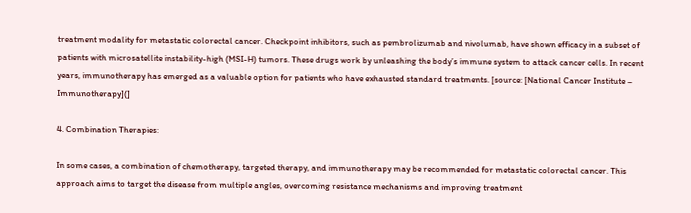treatment modality for metastatic colorectal cancer. Checkpoint inhibitors, such as pembrolizumab and nivolumab, have shown efficacy in a subset of patients with microsatellite instability-high (MSI-H) tumors. These drugs work by unleashing the body’s immune system to attack cancer cells. In recent years, immunotherapy has emerged as a valuable option for patients who have exhausted standard treatments. [source: [National Cancer Institute – Immunotherapy](]

4. Combination Therapies:

In some cases, a combination of chemotherapy, targeted therapy, and immunotherapy may be recommended for metastatic colorectal cancer. This approach aims to target the disease from multiple angles, overcoming resistance mechanisms and improving treatment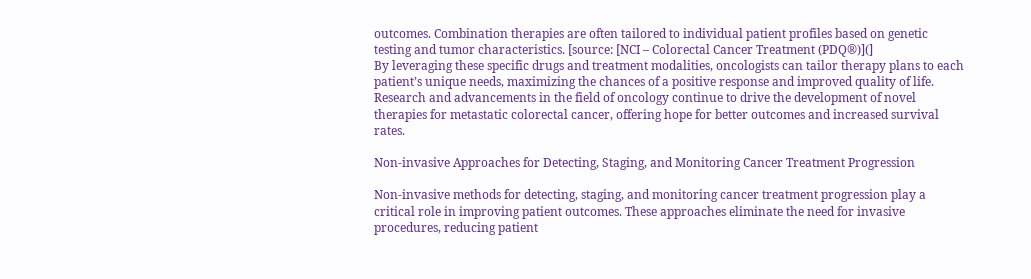outcomes. Combination therapies are often tailored to individual patient profiles based on genetic testing and tumor characteristics. [source: [NCI – Colorectal Cancer Treatment (PDQ®)](]
By leveraging these specific drugs and treatment modalities, oncologists can tailor therapy plans to each patient’s unique needs, maximizing the chances of a positive response and improved quality of life. Research and advancements in the field of oncology continue to drive the development of novel therapies for metastatic colorectal cancer, offering hope for better outcomes and increased survival rates.

Non-invasive Approaches for Detecting, Staging, and Monitoring Cancer Treatment Progression

Non-invasive methods for detecting, staging, and monitoring cancer treatment progression play a critical role in improving patient outcomes. These approaches eliminate the need for invasive procedures, reducing patient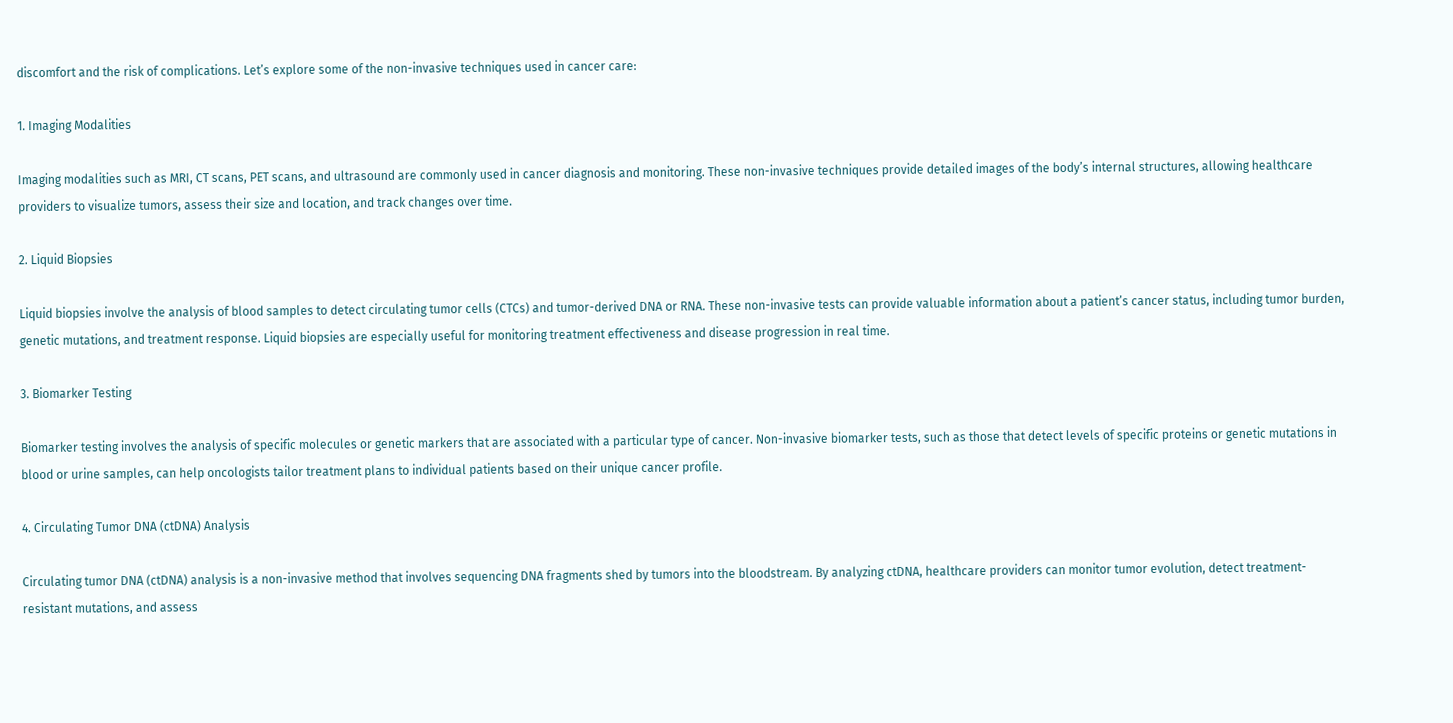discomfort and the risk of complications. Let’s explore some of the non-invasive techniques used in cancer care:

1. Imaging Modalities

Imaging modalities such as MRI, CT scans, PET scans, and ultrasound are commonly used in cancer diagnosis and monitoring. These non-invasive techniques provide detailed images of the body’s internal structures, allowing healthcare providers to visualize tumors, assess their size and location, and track changes over time.

2. Liquid Biopsies

Liquid biopsies involve the analysis of blood samples to detect circulating tumor cells (CTCs) and tumor-derived DNA or RNA. These non-invasive tests can provide valuable information about a patient’s cancer status, including tumor burden, genetic mutations, and treatment response. Liquid biopsies are especially useful for monitoring treatment effectiveness and disease progression in real time.

3. Biomarker Testing

Biomarker testing involves the analysis of specific molecules or genetic markers that are associated with a particular type of cancer. Non-invasive biomarker tests, such as those that detect levels of specific proteins or genetic mutations in blood or urine samples, can help oncologists tailor treatment plans to individual patients based on their unique cancer profile.

4. Circulating Tumor DNA (ctDNA) Analysis

Circulating tumor DNA (ctDNA) analysis is a non-invasive method that involves sequencing DNA fragments shed by tumors into the bloodstream. By analyzing ctDNA, healthcare providers can monitor tumor evolution, detect treatment-resistant mutations, and assess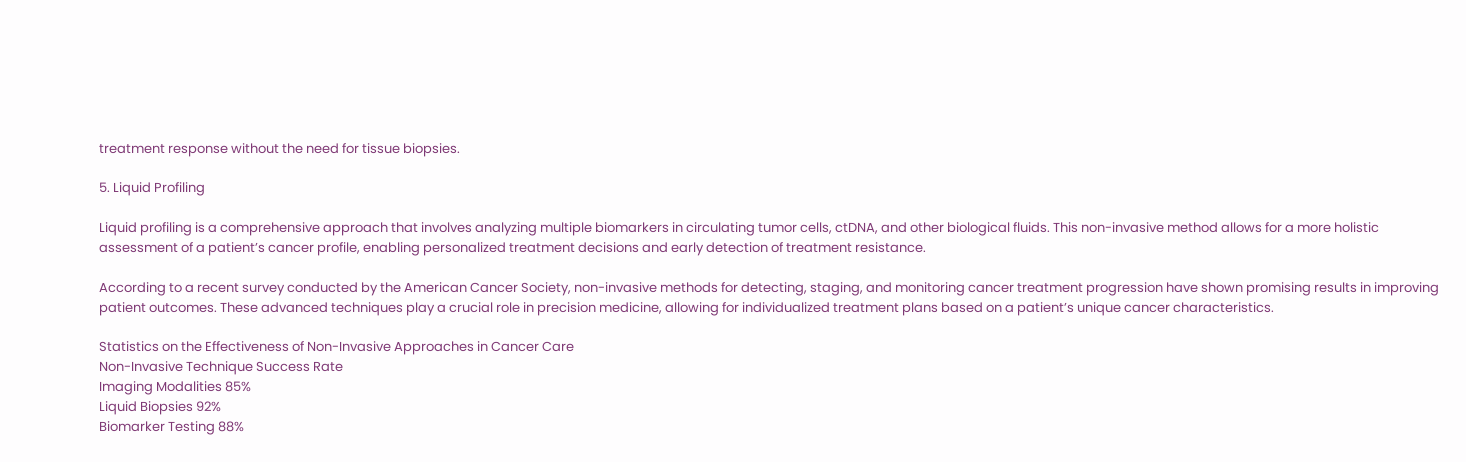treatment response without the need for tissue biopsies.

5. Liquid Profiling

Liquid profiling is a comprehensive approach that involves analyzing multiple biomarkers in circulating tumor cells, ctDNA, and other biological fluids. This non-invasive method allows for a more holistic assessment of a patient’s cancer profile, enabling personalized treatment decisions and early detection of treatment resistance.

According to a recent survey conducted by the American Cancer Society, non-invasive methods for detecting, staging, and monitoring cancer treatment progression have shown promising results in improving patient outcomes. These advanced techniques play a crucial role in precision medicine, allowing for individualized treatment plans based on a patient’s unique cancer characteristics.

Statistics on the Effectiveness of Non-Invasive Approaches in Cancer Care
Non-Invasive Technique Success Rate
Imaging Modalities 85%
Liquid Biopsies 92%
Biomarker Testing 88%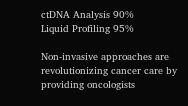ctDNA Analysis 90%
Liquid Profiling 95%

Non-invasive approaches are revolutionizing cancer care by providing oncologists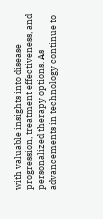with valuable insights into disease progression, treatment effectiveness, and personalized therapy options. As advancements in technology continue to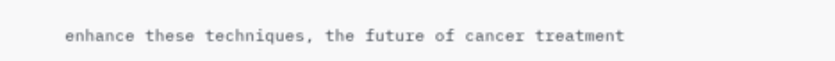enhance these techniques, the future of cancer treatment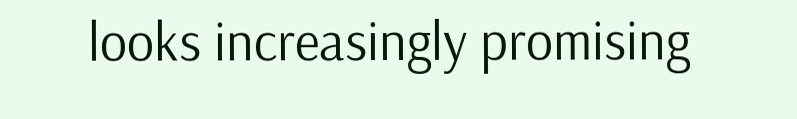looks increasingly promising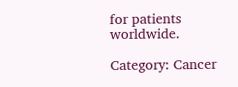for patients worldwide.

Category: Cancer